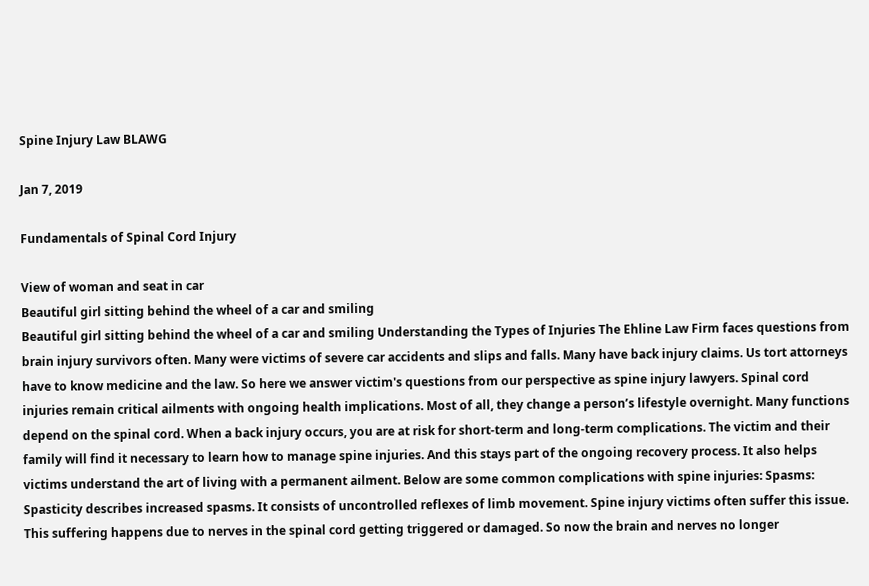Spine Injury Law BLAWG

Jan 7, 2019

Fundamentals of Spinal Cord Injury

View of woman and seat in car
Beautiful girl sitting behind the wheel of a car and smiling
Beautiful girl sitting behind the wheel of a car and smiling Understanding the Types of Injuries The Ehline Law Firm faces questions from brain injury survivors often. Many were victims of severe car accidents and slips and falls. Many have back injury claims. Us tort attorneys have to know medicine and the law. So here we answer victim's questions from our perspective as spine injury lawyers. Spinal cord injuries remain critical ailments with ongoing health implications. Most of all, they change a person’s lifestyle overnight. Many functions depend on the spinal cord. When a back injury occurs, you are at risk for short-term and long-term complications. The victim and their family will find it necessary to learn how to manage spine injuries. And this stays part of the ongoing recovery process. It also helps victims understand the art of living with a permanent ailment. Below are some common complications with spine injuries: Spasms: Spasticity describes increased spasms. It consists of uncontrolled reflexes of limb movement. Spine injury victims often suffer this issue. This suffering happens due to nerves in the spinal cord getting triggered or damaged. So now the brain and nerves no longer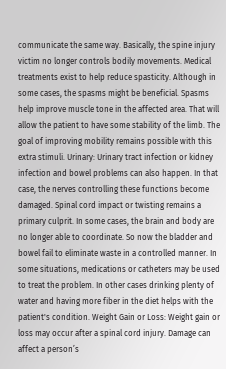communicate the same way. Basically, the spine injury victim no longer controls bodily movements. Medical treatments exist to help reduce spasticity. Although in some cases, the spasms might be beneficial. Spasms help improve muscle tone in the affected area. That will allow the patient to have some stability of the limb. The goal of improving mobility remains possible with this extra stimuli. Urinary: Urinary tract infection or kidney infection and bowel problems can also happen. In that case, the nerves controlling these functions become damaged. Spinal cord impact or twisting remains a primary culprit. In some cases, the brain and body are no longer able to coordinate. So now the bladder and bowel fail to eliminate waste in a controlled manner. In some situations, medications or catheters may be used to treat the problem. In other cases drinking plenty of water and having more fiber in the diet helps with the patient's condition. Weight Gain or Loss: Weight gain or loss may occur after a spinal cord injury. Damage can affect a person’s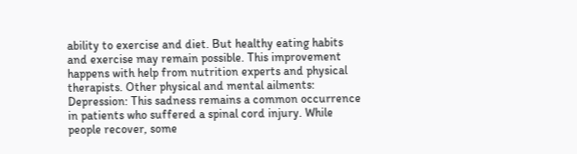ability to exercise and diet. But healthy eating habits and exercise may remain possible. This improvement happens with help from nutrition experts and physical therapists. Other physical and mental ailments: Depression: This sadness remains a common occurrence in patients who suffered a spinal cord injury. While people recover, some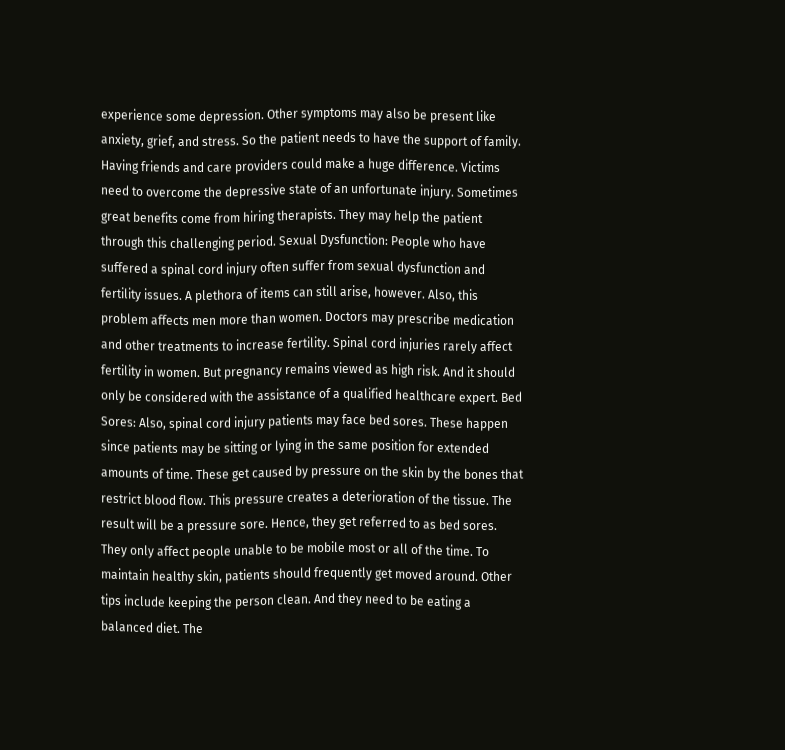experience some depression. Other symptoms may also be present like anxiety, grief, and stress. So the patient needs to have the support of family. Having friends and care providers could make a huge difference. Victims need to overcome the depressive state of an unfortunate injury. Sometimes great benefits come from hiring therapists. They may help the patient through this challenging period. Sexual Dysfunction: People who have suffered a spinal cord injury often suffer from sexual dysfunction and fertility issues. A plethora of items can still arise, however. Also, this problem affects men more than women. Doctors may prescribe medication and other treatments to increase fertility. Spinal cord injuries rarely affect fertility in women. But pregnancy remains viewed as high risk. And it should only be considered with the assistance of a qualified healthcare expert. Bed Sores: Also, spinal cord injury patients may face bed sores. These happen since patients may be sitting or lying in the same position for extended amounts of time. These get caused by pressure on the skin by the bones that restrict blood flow. This pressure creates a deterioration of the tissue. The result will be a pressure sore. Hence, they get referred to as bed sores. They only affect people unable to be mobile most or all of the time. To maintain healthy skin, patients should frequently get moved around. Other tips include keeping the person clean. And they need to be eating a balanced diet. The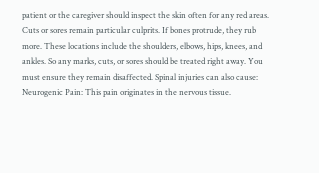patient or the caregiver should inspect the skin often for any red areas. Cuts or sores remain particular culprits. If bones protrude, they rub more. These locations include the shoulders, elbows, hips, knees, and ankles. So any marks, cuts, or sores should be treated right away. You must ensure they remain disaffected. Spinal injuries can also cause: Neurogenic Pain: This pain originates in the nervous tissue.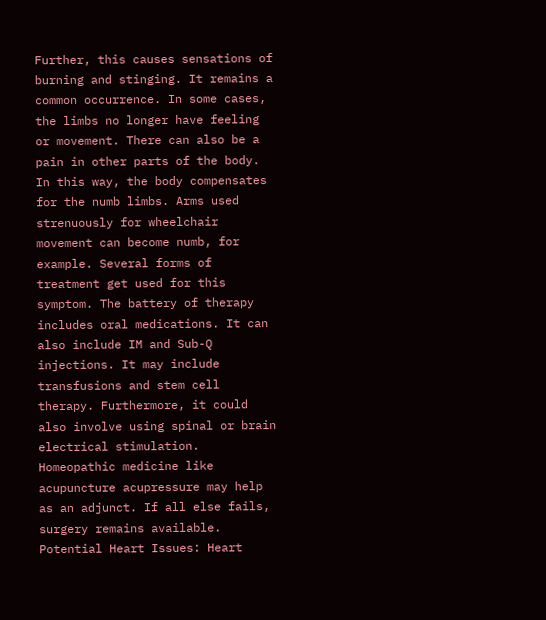Further, this causes sensations of burning and stinging. It remains a common occurrence. In some cases, the limbs no longer have feeling or movement. There can also be a pain in other parts of the body. In this way, the body compensates for the numb limbs. Arms used strenuously for wheelchair movement can become numb, for example. Several forms of treatment get used for this symptom. The battery of therapy includes oral medications. It can also include IM and Sub-Q injections. It may include transfusions and stem cell therapy. Furthermore, it could also involve using spinal or brain electrical stimulation. Homeopathic medicine like acupuncture acupressure may help as an adjunct. If all else fails, surgery remains available. Potential Heart Issues: Heart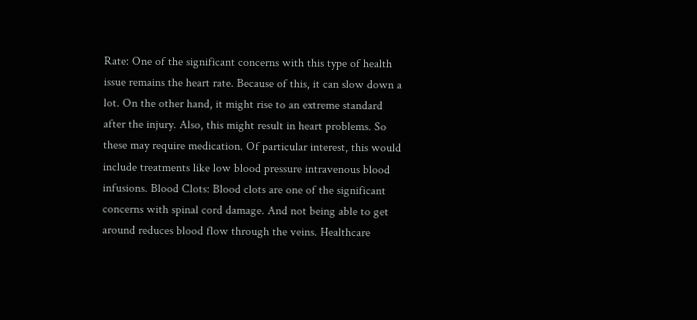Rate: One of the significant concerns with this type of health issue remains the heart rate. Because of this, it can slow down a lot. On the other hand, it might rise to an extreme standard after the injury. Also, this might result in heart problems. So these may require medication. Of particular interest, this would include treatments like low blood pressure intravenous blood infusions. Blood Clots: Blood clots are one of the significant concerns with spinal cord damage. And not being able to get around reduces blood flow through the veins. Healthcare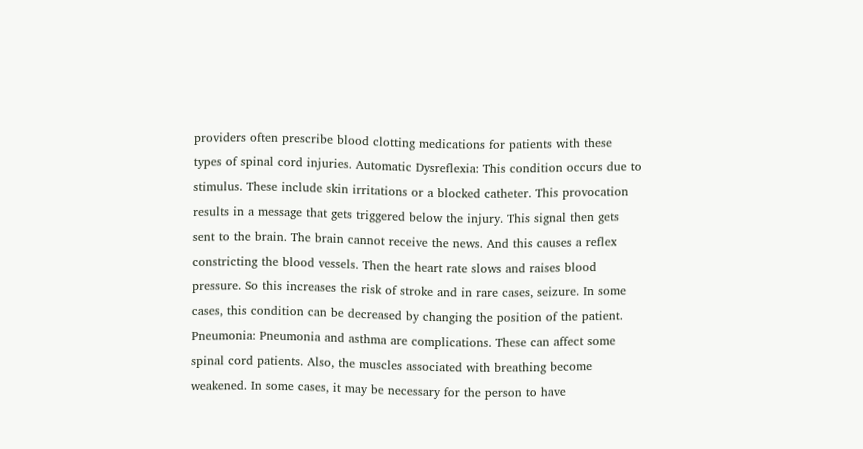providers often prescribe blood clotting medications for patients with these types of spinal cord injuries. Automatic Dysreflexia: This condition occurs due to stimulus. These include skin irritations or a blocked catheter. This provocation results in a message that gets triggered below the injury. This signal then gets sent to the brain. The brain cannot receive the news. And this causes a reflex constricting the blood vessels. Then the heart rate slows and raises blood pressure. So this increases the risk of stroke and in rare cases, seizure. In some cases, this condition can be decreased by changing the position of the patient. Pneumonia: Pneumonia and asthma are complications. These can affect some spinal cord patients. Also, the muscles associated with breathing become weakened. In some cases, it may be necessary for the person to have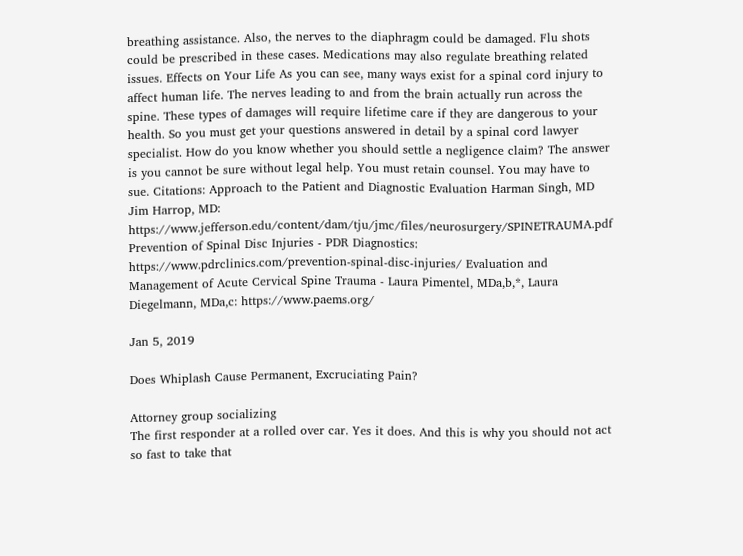breathing assistance. Also, the nerves to the diaphragm could be damaged. Flu shots could be prescribed in these cases. Medications may also regulate breathing related issues. Effects on Your Life As you can see, many ways exist for a spinal cord injury to affect human life. The nerves leading to and from the brain actually run across the spine. These types of damages will require lifetime care if they are dangerous to your health. So you must get your questions answered in detail by a spinal cord lawyer specialist. How do you know whether you should settle a negligence claim? The answer is you cannot be sure without legal help. You must retain counsel. You may have to sue. Citations: Approach to the Patient and Diagnostic Evaluation Harman Singh, MD Jim Harrop, MD: https://www.jefferson.edu/content/dam/tju/jmc/files/neurosurgery/SPINETRAUMA.pdf Prevention of Spinal Disc Injuries - PDR Diagnostics: https://www.pdrclinics.com/prevention-spinal-disc-injuries/ Evaluation and Management of Acute Cervical Spine Trauma - Laura Pimentel, MDa,b,*, Laura Diegelmann, MDa,c: https://www.paems.org/

Jan 5, 2019

Does Whiplash Cause Permanent, Excruciating Pain?

Attorney group socializing
The first responder at a rolled over car. Yes it does. And this is why you should not act so fast to take that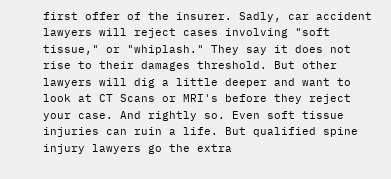first offer of the insurer. Sadly, car accident lawyers will reject cases involving "soft tissue," or "whiplash." They say it does not rise to their damages threshold. But other lawyers will dig a little deeper and want to look at CT Scans or MRI's before they reject your case. And rightly so. Even soft tissue injuries can ruin a life. But qualified spine injury lawyers go the extra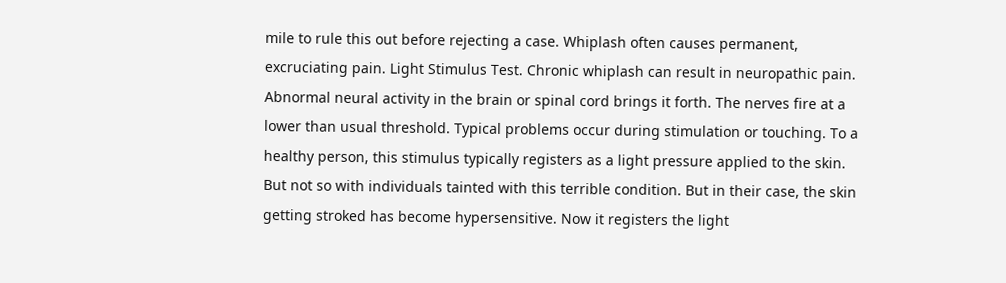mile to rule this out before rejecting a case. Whiplash often causes permanent, excruciating pain. Light Stimulus Test. Chronic whiplash can result in neuropathic pain. Abnormal neural activity in the brain or spinal cord brings it forth. The nerves fire at a lower than usual threshold. Typical problems occur during stimulation or touching. To a healthy person, this stimulus typically registers as a light pressure applied to the skin. But not so with individuals tainted with this terrible condition. But in their case, the skin getting stroked has become hypersensitive. Now it registers the light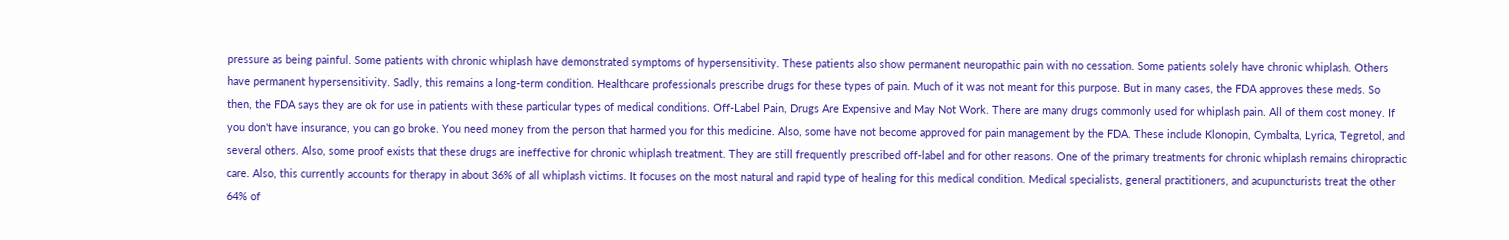pressure as being painful. Some patients with chronic whiplash have demonstrated symptoms of hypersensitivity. These patients also show permanent neuropathic pain with no cessation. Some patients solely have chronic whiplash. Others have permanent hypersensitivity. Sadly, this remains a long-term condition. Healthcare professionals prescribe drugs for these types of pain. Much of it was not meant for this purpose. But in many cases, the FDA approves these meds. So then, the FDA says they are ok for use in patients with these particular types of medical conditions. Off-Label Pain, Drugs Are Expensive and May Not Work. There are many drugs commonly used for whiplash pain. All of them cost money. If you don't have insurance, you can go broke. You need money from the person that harmed you for this medicine. Also, some have not become approved for pain management by the FDA. These include Klonopin, Cymbalta, Lyrica, Tegretol, and several others. Also, some proof exists that these drugs are ineffective for chronic whiplash treatment. They are still frequently prescribed off-label and for other reasons. One of the primary treatments for chronic whiplash remains chiropractic care. Also, this currently accounts for therapy in about 36% of all whiplash victims. It focuses on the most natural and rapid type of healing for this medical condition. Medical specialists, general practitioners, and acupuncturists treat the other 64% of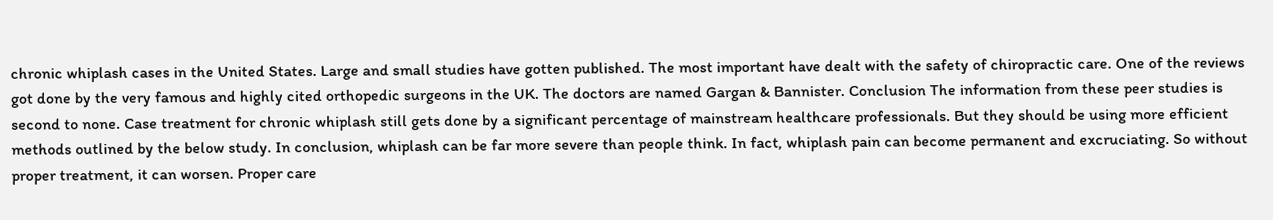chronic whiplash cases in the United States. Large and small studies have gotten published. The most important have dealt with the safety of chiropractic care. One of the reviews got done by the very famous and highly cited orthopedic surgeons in the UK. The doctors are named Gargan & Bannister. Conclusion The information from these peer studies is second to none. Case treatment for chronic whiplash still gets done by a significant percentage of mainstream healthcare professionals. But they should be using more efficient methods outlined by the below study. In conclusion, whiplash can be far more severe than people think. In fact, whiplash pain can become permanent and excruciating. So without proper treatment, it can worsen. Proper care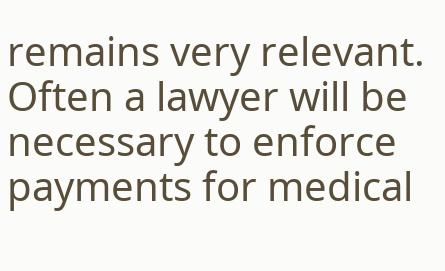remains very relevant. Often a lawyer will be necessary to enforce payments for medical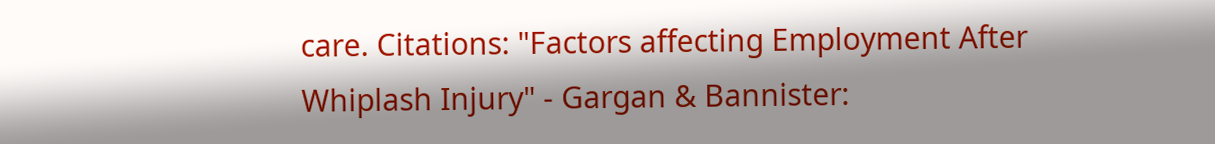care. Citations: "Factors affecting Employment After Whiplash Injury" - Gargan & Bannister: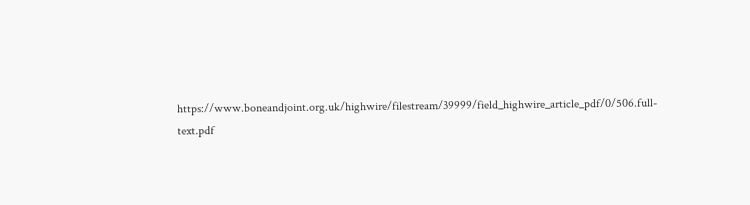https://www.boneandjoint.org.uk/highwire/filestream/39999/field_highwire_article_pdf/0/506.full-text.pdf